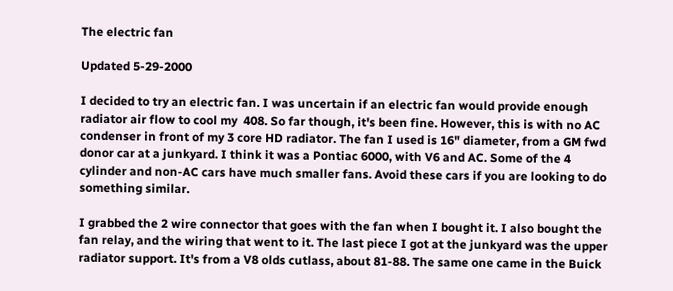The electric fan

Updated 5-29-2000

I decided to try an electric fan. I was uncertain if an electric fan would provide enough radiator air flow to cool my  408. So far though, it's been fine. However, this is with no AC condenser in front of my 3 core HD radiator. The fan I used is 16" diameter, from a GM fwd donor car at a junkyard. I think it was a Pontiac 6000, with V6 and AC. Some of the 4 cylinder and non-AC cars have much smaller fans. Avoid these cars if you are looking to do something similar.

I grabbed the 2 wire connector that goes with the fan when I bought it. I also bought the fan relay, and the wiring that went to it. The last piece I got at the junkyard was the upper radiator support. It's from a V8 olds cutlass, about 81-88. The same one came in the Buick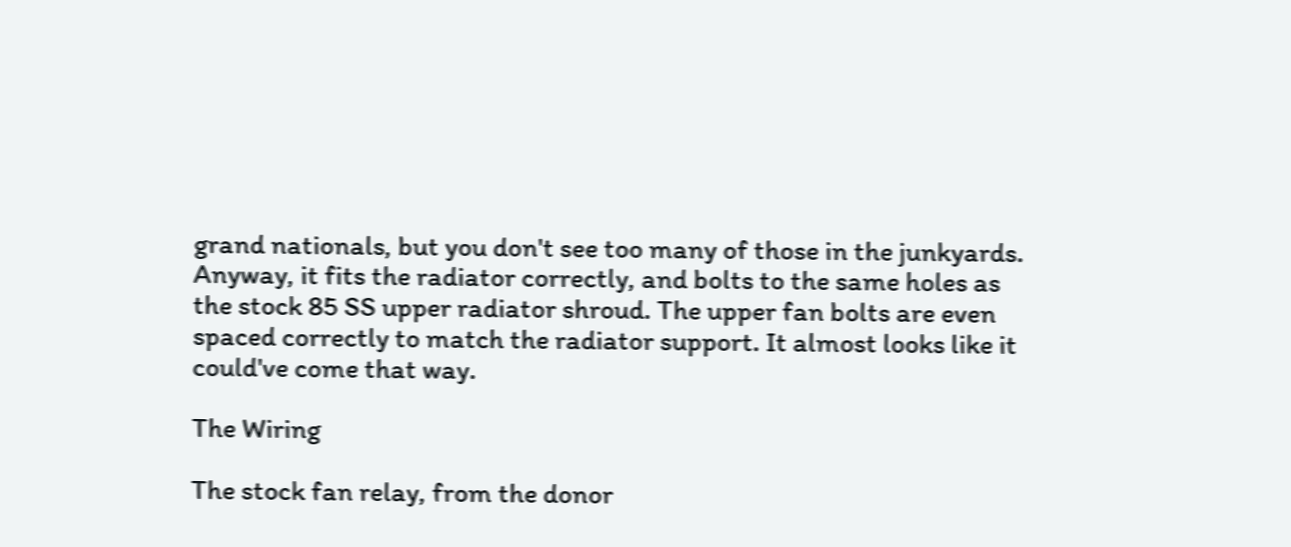grand nationals, but you don't see too many of those in the junkyards. Anyway, it fits the radiator correctly, and bolts to the same holes as the stock 85 SS upper radiator shroud. The upper fan bolts are even spaced correctly to match the radiator support. It almost looks like it could've come that way.

The Wiring

The stock fan relay, from the donor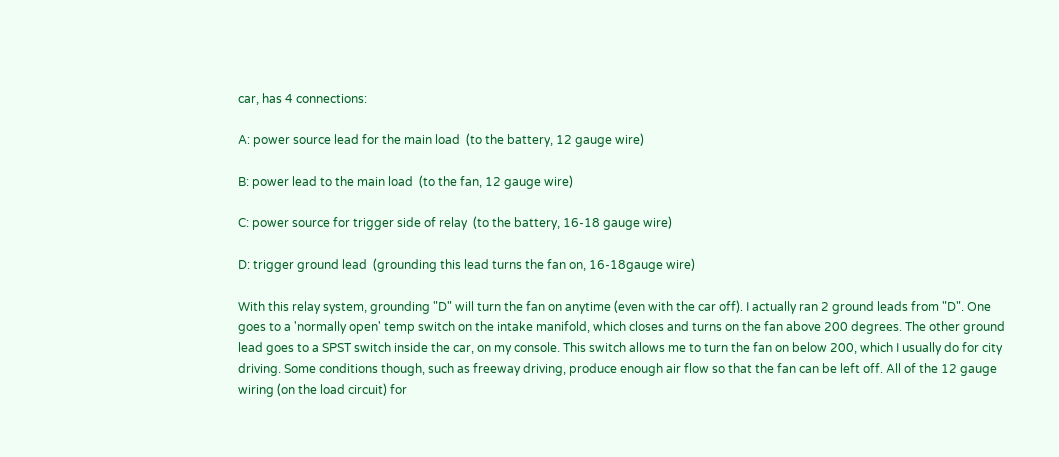car, has 4 connections:

A: power source lead for the main load  (to the battery, 12 gauge wire)

B: power lead to the main load  (to the fan, 12 gauge wire)

C: power source for trigger side of relay  (to the battery, 16-18 gauge wire)

D: trigger ground lead  (grounding this lead turns the fan on, 16-18gauge wire)

With this relay system, grounding "D" will turn the fan on anytime (even with the car off). I actually ran 2 ground leads from "D". One goes to a 'normally open' temp switch on the intake manifold, which closes and turns on the fan above 200 degrees. The other ground lead goes to a SPST switch inside the car, on my console. This switch allows me to turn the fan on below 200, which I usually do for city driving. Some conditions though, such as freeway driving, produce enough air flow so that the fan can be left off. All of the 12 gauge wiring (on the load circuit) for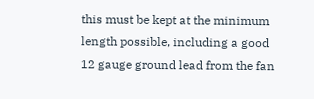this must be kept at the minimum length possible, including a good 12 gauge ground lead from the fan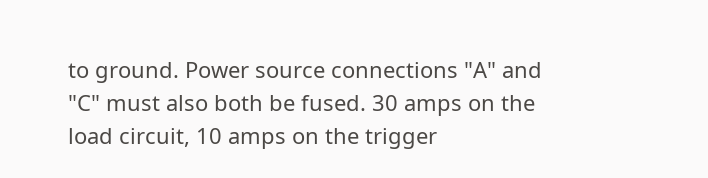to ground. Power source connections "A" and "C" must also both be fused. 30 amps on the load circuit, 10 amps on the trigger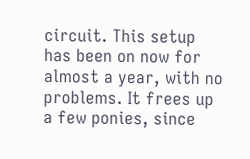circuit. This setup has been on now for almost a year, with no problems. It frees up a few ponies, since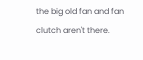the big old fan and fan clutch aren't there.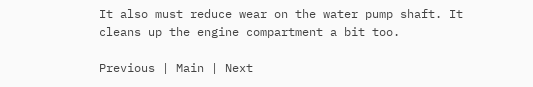It also must reduce wear on the water pump shaft. It cleans up the engine compartment a bit too.

Previous | Main | Next